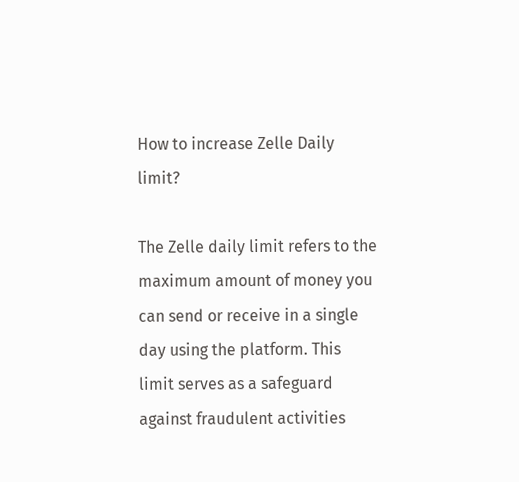How to increase Zelle Daily limit?

The Zelle daily limit refers to the maximum amount of money you can send or receive in a single day using the platform. This limit serves as a safeguard against fraudulent activities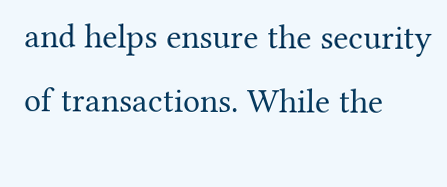and helps ensure the security of transactions. While the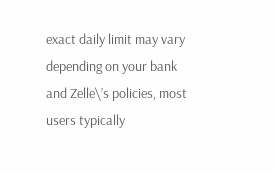exact daily limit may vary depending on your bank and Zelle\’s policies, most users typically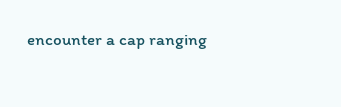encounter a cap ranging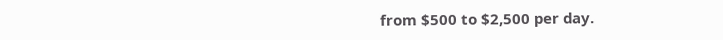from $500 to $2,500 per day.